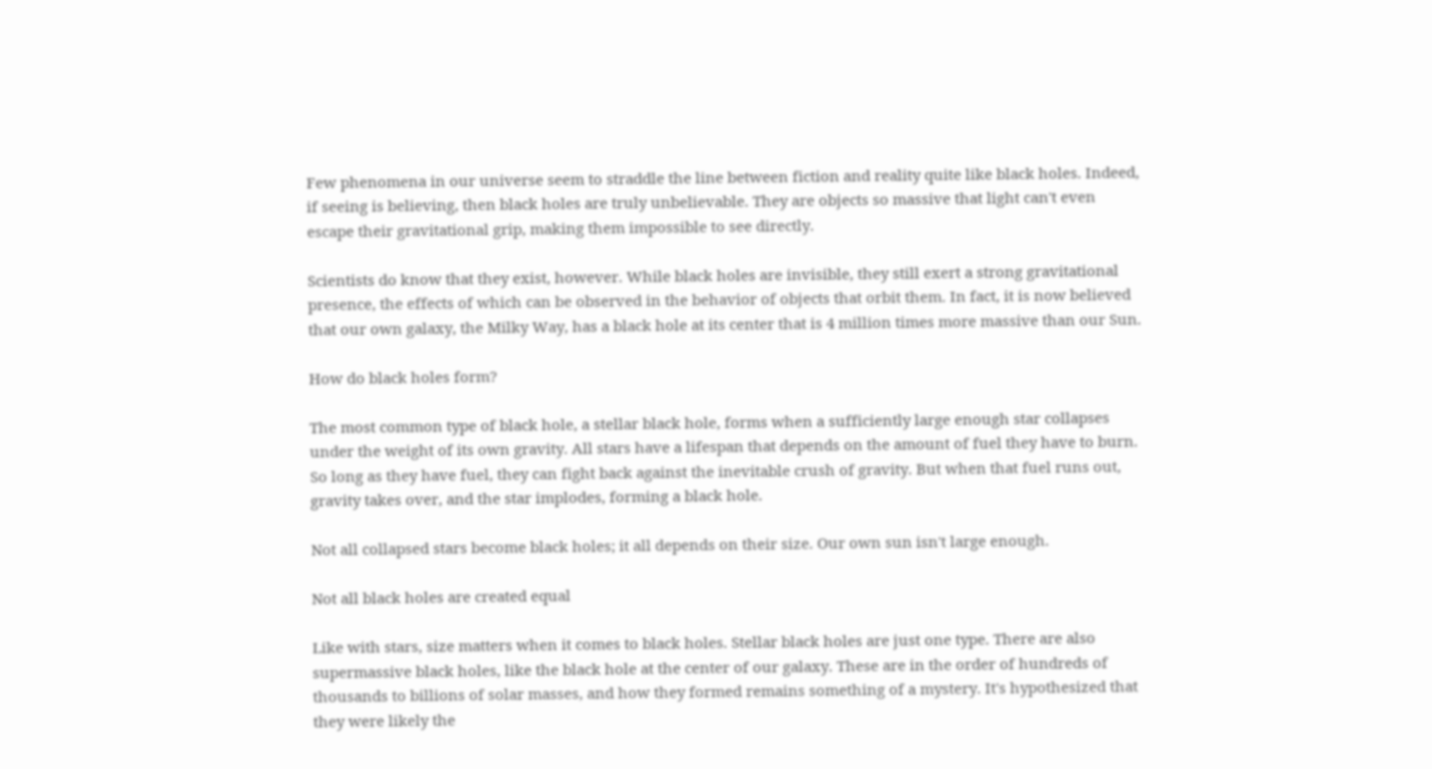Few phenomena in our universe seem to straddle the line between fiction and reality quite like black holes. Indeed, if seeing is believing, then black holes are truly unbelievable. They are objects so massive that light can't even escape their gravitational grip, making them impossible to see directly.

Scientists do know that they exist, however. While black holes are invisible, they still exert a strong gravitational presence, the effects of which can be observed in the behavior of objects that orbit them. In fact, it is now believed that our own galaxy, the Milky Way, has a black hole at its center that is 4 million times more massive than our Sun.

How do black holes form?

The most common type of black hole, a stellar black hole, forms when a sufficiently large enough star collapses under the weight of its own gravity. All stars have a lifespan that depends on the amount of fuel they have to burn. So long as they have fuel, they can fight back against the inevitable crush of gravity. But when that fuel runs out, gravity takes over, and the star implodes, forming a black hole.

Not all collapsed stars become black holes; it all depends on their size. Our own sun isn't large enough.

Not all black holes are created equal

Like with stars, size matters when it comes to black holes. Stellar black holes are just one type. There are also supermassive black holes, like the black hole at the center of our galaxy. These are in the order of hundreds of thousands to billions of solar masses, and how they formed remains something of a mystery. It's hypothesized that they were likely the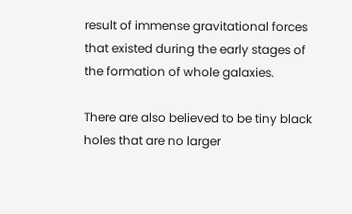result of immense gravitational forces that existed during the early stages of the formation of whole galaxies.

There are also believed to be tiny black holes that are no larger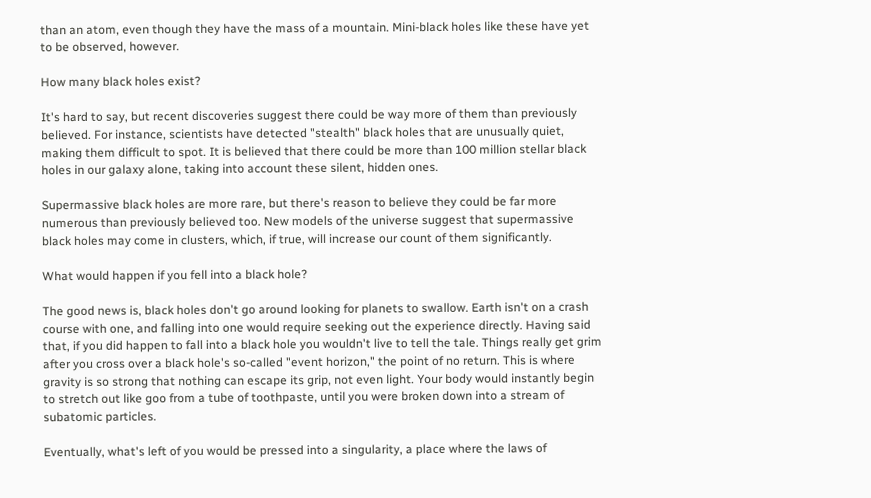than an atom, even though they have the mass of a mountain. Mini-black holes like these have yet to be observed, however.

How many black holes exist?

It's hard to say, but recent discoveries suggest there could be way more of them than previously believed. For instance, scientists have detected "stealth" black holes that are unusually quiet, making them difficult to spot. It is believed that there could be more than 100 million stellar black holes in our galaxy alone, taking into account these silent, hidden ones.

Supermassive black holes are more rare, but there's reason to believe they could be far more numerous than previously believed too. New models of the universe suggest that supermassive black holes may come in clusters, which, if true, will increase our count of them significantly.

What would happen if you fell into a black hole?

The good news is, black holes don't go around looking for planets to swallow. Earth isn't on a crash course with one, and falling into one would require seeking out the experience directly. Having said that, if you did happen to fall into a black hole you wouldn't live to tell the tale. Things really get grim after you cross over a black hole's so-called "event horizon," the point of no return. This is where gravity is so strong that nothing can escape its grip, not even light. Your body would instantly begin to stretch out like goo from a tube of toothpaste, until you were broken down into a stream of subatomic particles.

Eventually, what's left of you would be pressed into a singularity, a place where the laws of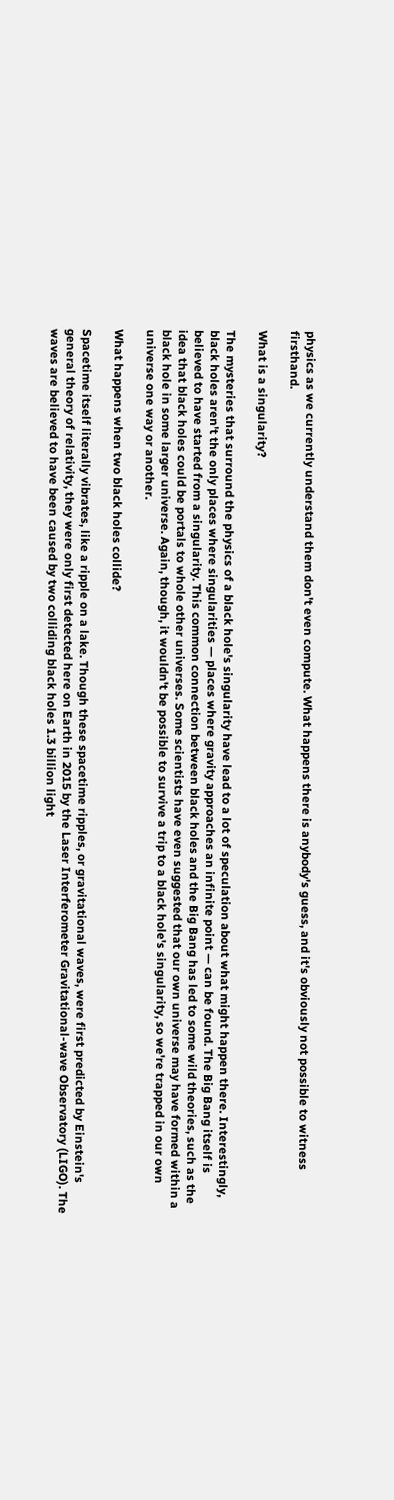physics as we currently understand them don't even compute. What happens there is anybody's guess, and it's obviously not possible to witness firsthand.

What is a singularity?

The mysteries that surround the physics of a black hole's singularity have lead to a lot of speculation about what might happen there. Interestingly, black holes aren't the only places where singularities — places where gravity approaches an infinite point — can be found. The Big Bang itself is believed to have started from a singularity. This common connection between black holes and the Big Bang has led to some wild theories, such as the idea that black holes could be portals to whole other universes. Some scientists have even suggested that our own universe may have formed within a black hole in some larger universe. Again, though, it wouldn't be possible to survive a trip to a black hole's singularity, so we're trapped in our own universe one way or another.

What happens when two black holes collide?

Spacetime itself literally vibrates, like a ripple on a lake. Though these spacetime ripples, or gravitational waves, were first predicted by Einstein's general theory of relativity, they were only first detected here on Earth in 2015 by the Laser Interferometer Gravitational-wave Observatory (LIGO). The waves are believed to have been caused by two colliding black holes 1.3 billion light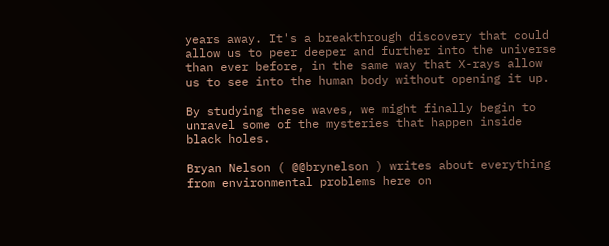years away. It's a breakthrough discovery that could allow us to peer deeper and further into the universe than ever before, in the same way that X-rays allow us to see into the human body without opening it up.

By studying these waves, we might finally begin to unravel some of the mysteries that happen inside black holes.

Bryan Nelson ( @@brynelson ) writes about everything from environmental problems here on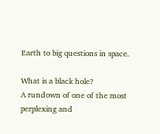Earth to big questions in space.

What is a black hole?
A rundown of one of the most perplexing and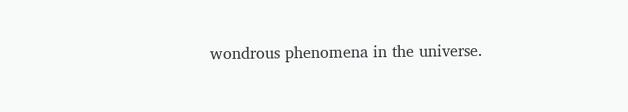wondrous phenomena in the universe.